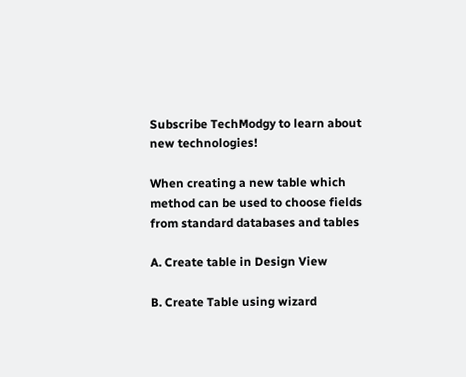Subscribe TechModgy to learn about new technologies!

When creating a new table which method can be used to choose fields from standard databases and tables

A. Create table in Design View

B. Create Table using wizard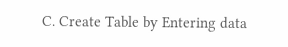C. Create Table by Entering data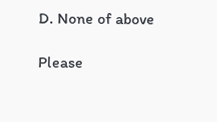D. None of above

Please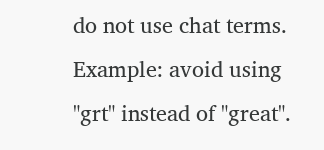do not use chat terms. Example: avoid using "grt" instead of "great".